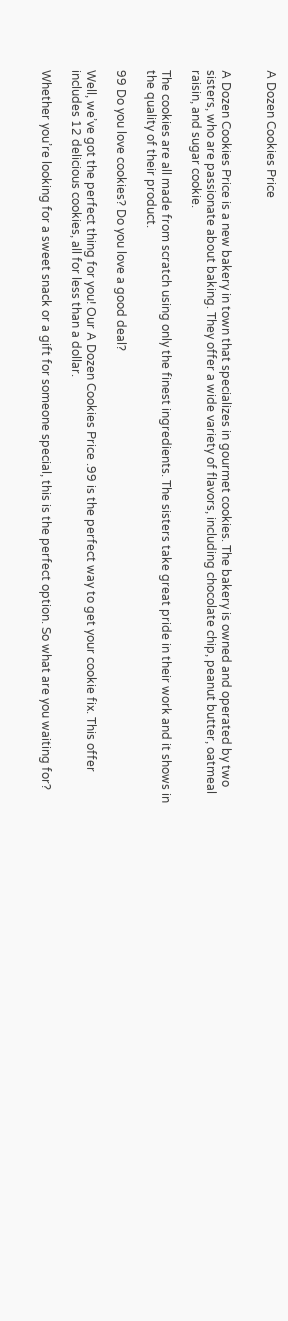A Dozen Cookies Price


A Dozen Cookies Price is a new bakery in town that specializes in gourmet cookies. The bakery is owned and operated by two sisters, who are passionate about baking. They offer a wide variety of flavors, including chocolate chip, peanut butter, oatmeal raisin, and sugar cookie.

The cookies are all made from scratch using only the finest ingredients. The sisters take great pride in their work and it shows in the quality of their product.

99 Do you love cookies? Do you love a good deal?

Well, we’ve got the perfect thing for you! Our A Dozen Cookies Price .99 is the perfect way to get your cookie fix. This offer includes 12 delicious cookies, all for less than a dollar.

Whether you’re looking for a sweet snack or a gift for someone special, this is the perfect option. So what are you waiting for?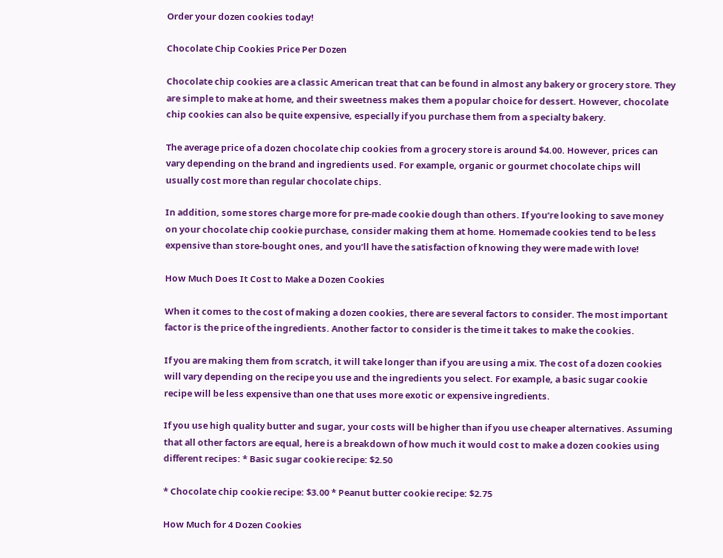Order your dozen cookies today!

Chocolate Chip Cookies Price Per Dozen

Chocolate chip cookies are a classic American treat that can be found in almost any bakery or grocery store. They are simple to make at home, and their sweetness makes them a popular choice for dessert. However, chocolate chip cookies can also be quite expensive, especially if you purchase them from a specialty bakery.

The average price of a dozen chocolate chip cookies from a grocery store is around $4.00. However, prices can vary depending on the brand and ingredients used. For example, organic or gourmet chocolate chips will usually cost more than regular chocolate chips.

In addition, some stores charge more for pre-made cookie dough than others. If you’re looking to save money on your chocolate chip cookie purchase, consider making them at home. Homemade cookies tend to be less expensive than store-bought ones, and you’ll have the satisfaction of knowing they were made with love!

How Much Does It Cost to Make a Dozen Cookies

When it comes to the cost of making a dozen cookies, there are several factors to consider. The most important factor is the price of the ingredients. Another factor to consider is the time it takes to make the cookies.

If you are making them from scratch, it will take longer than if you are using a mix. The cost of a dozen cookies will vary depending on the recipe you use and the ingredients you select. For example, a basic sugar cookie recipe will be less expensive than one that uses more exotic or expensive ingredients.

If you use high quality butter and sugar, your costs will be higher than if you use cheaper alternatives. Assuming that all other factors are equal, here is a breakdown of how much it would cost to make a dozen cookies using different recipes: * Basic sugar cookie recipe: $2.50

* Chocolate chip cookie recipe: $3.00 * Peanut butter cookie recipe: $2.75

How Much for 4 Dozen Cookies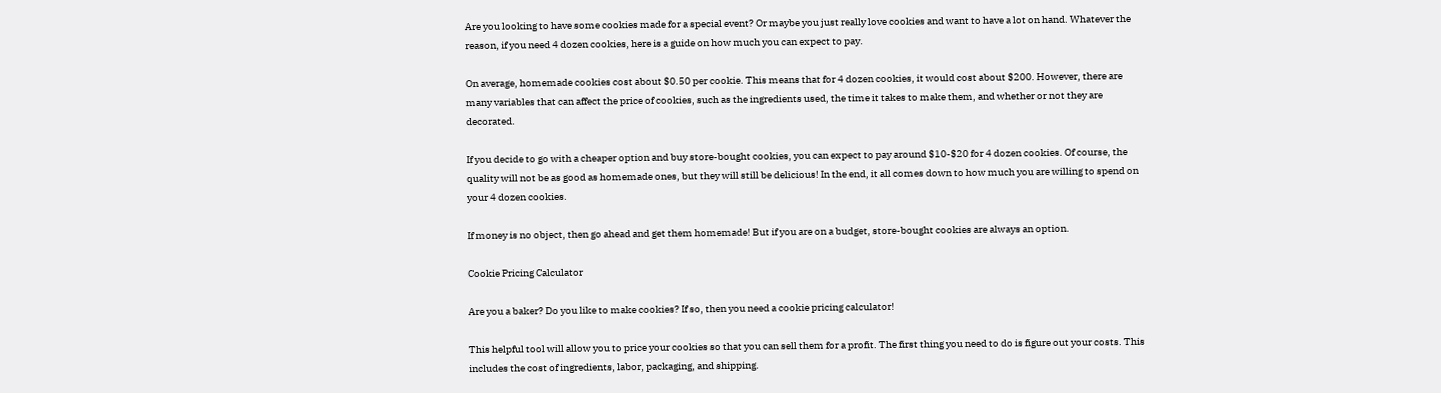Are you looking to have some cookies made for a special event? Or maybe you just really love cookies and want to have a lot on hand. Whatever the reason, if you need 4 dozen cookies, here is a guide on how much you can expect to pay.

On average, homemade cookies cost about $0.50 per cookie. This means that for 4 dozen cookies, it would cost about $200. However, there are many variables that can affect the price of cookies, such as the ingredients used, the time it takes to make them, and whether or not they are decorated.

If you decide to go with a cheaper option and buy store-bought cookies, you can expect to pay around $10-$20 for 4 dozen cookies. Of course, the quality will not be as good as homemade ones, but they will still be delicious! In the end, it all comes down to how much you are willing to spend on your 4 dozen cookies.

If money is no object, then go ahead and get them homemade! But if you are on a budget, store-bought cookies are always an option.

Cookie Pricing Calculator

Are you a baker? Do you like to make cookies? If so, then you need a cookie pricing calculator!

This helpful tool will allow you to price your cookies so that you can sell them for a profit. The first thing you need to do is figure out your costs. This includes the cost of ingredients, labor, packaging, and shipping.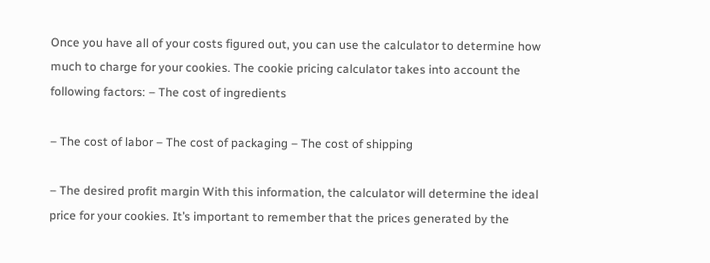Once you have all of your costs figured out, you can use the calculator to determine how much to charge for your cookies. The cookie pricing calculator takes into account the following factors: – The cost of ingredients

– The cost of labor – The cost of packaging – The cost of shipping

– The desired profit margin With this information, the calculator will determine the ideal price for your cookies. It’s important to remember that the prices generated by the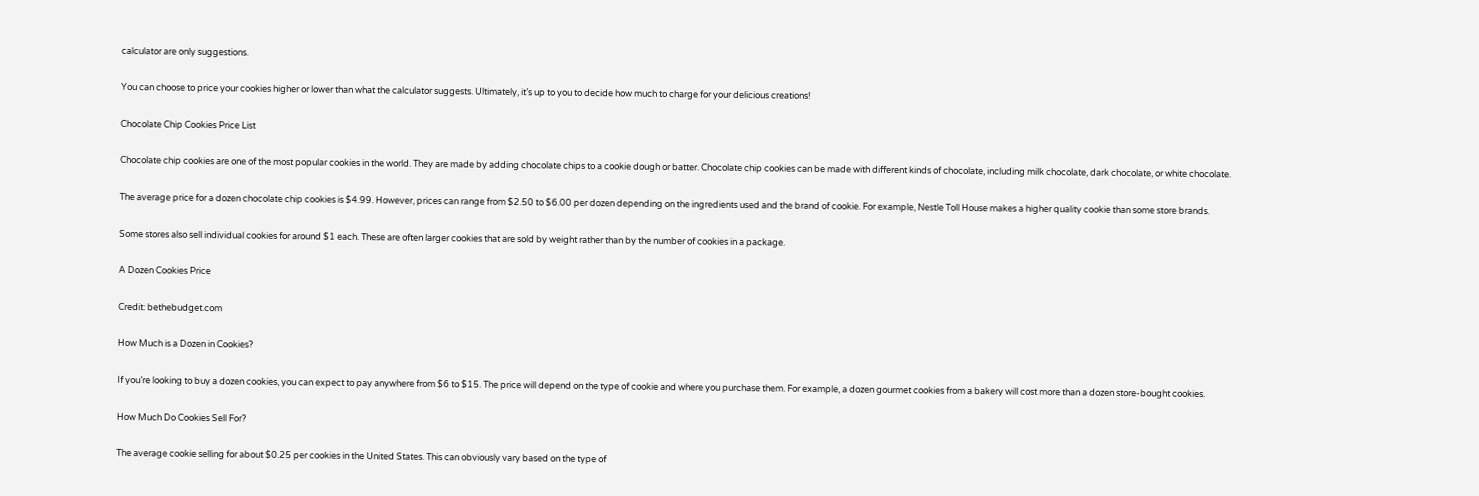calculator are only suggestions.

You can choose to price your cookies higher or lower than what the calculator suggests. Ultimately, it’s up to you to decide how much to charge for your delicious creations!

Chocolate Chip Cookies Price List

Chocolate chip cookies are one of the most popular cookies in the world. They are made by adding chocolate chips to a cookie dough or batter. Chocolate chip cookies can be made with different kinds of chocolate, including milk chocolate, dark chocolate, or white chocolate.

The average price for a dozen chocolate chip cookies is $4.99. However, prices can range from $2.50 to $6.00 per dozen depending on the ingredients used and the brand of cookie. For example, Nestle Toll House makes a higher quality cookie than some store brands.

Some stores also sell individual cookies for around $1 each. These are often larger cookies that are sold by weight rather than by the number of cookies in a package.

A Dozen Cookies Price

Credit: bethebudget.com

How Much is a Dozen in Cookies?

If you’re looking to buy a dozen cookies, you can expect to pay anywhere from $6 to $15. The price will depend on the type of cookie and where you purchase them. For example, a dozen gourmet cookies from a bakery will cost more than a dozen store-bought cookies.

How Much Do Cookies Sell For?

The average cookie selling for about $0.25 per cookies in the United States. This can obviously vary based on the type of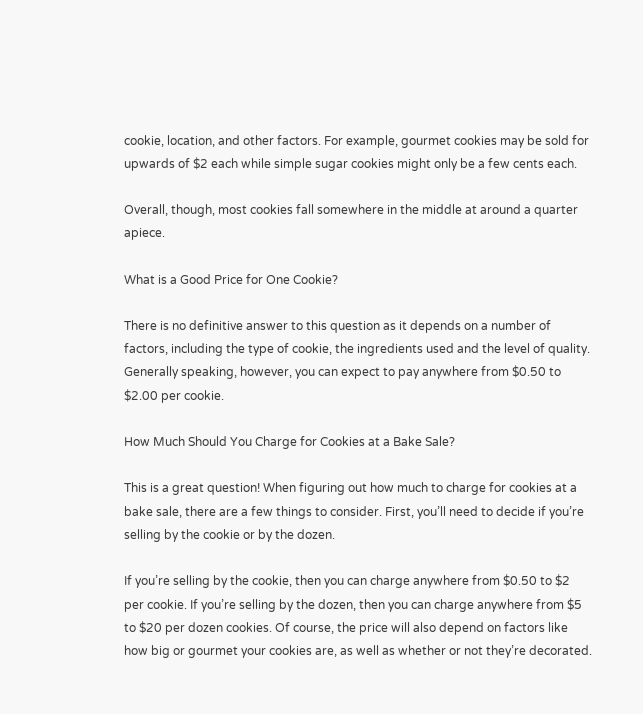cookie, location, and other factors. For example, gourmet cookies may be sold for upwards of $2 each while simple sugar cookies might only be a few cents each.

Overall, though, most cookies fall somewhere in the middle at around a quarter apiece.

What is a Good Price for One Cookie?

There is no definitive answer to this question as it depends on a number of factors, including the type of cookie, the ingredients used and the level of quality. Generally speaking, however, you can expect to pay anywhere from $0.50 to $2.00 per cookie.

How Much Should You Charge for Cookies at a Bake Sale?

This is a great question! When figuring out how much to charge for cookies at a bake sale, there are a few things to consider. First, you’ll need to decide if you’re selling by the cookie or by the dozen.

If you’re selling by the cookie, then you can charge anywhere from $0.50 to $2 per cookie. If you’re selling by the dozen, then you can charge anywhere from $5 to $20 per dozen cookies. Of course, the price will also depend on factors like how big or gourmet your cookies are, as well as whether or not they’re decorated.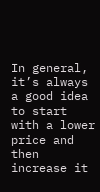In general, it’s always a good idea to start with a lower price and then increase it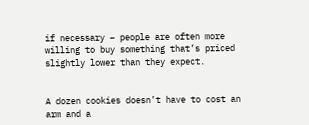if necessary – people are often more willing to buy something that’s priced slightly lower than they expect.


A dozen cookies doesn’t have to cost an arm and a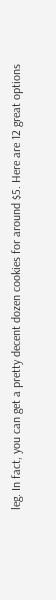leg. In fact, you can get a pretty decent dozen cookies for around $5. Here are 12 great options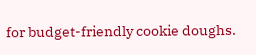for budget-friendly cookie doughs.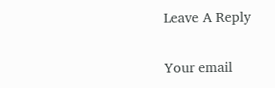Leave A Reply

Your email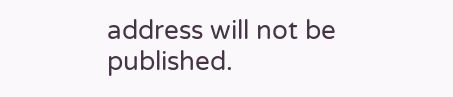address will not be published.